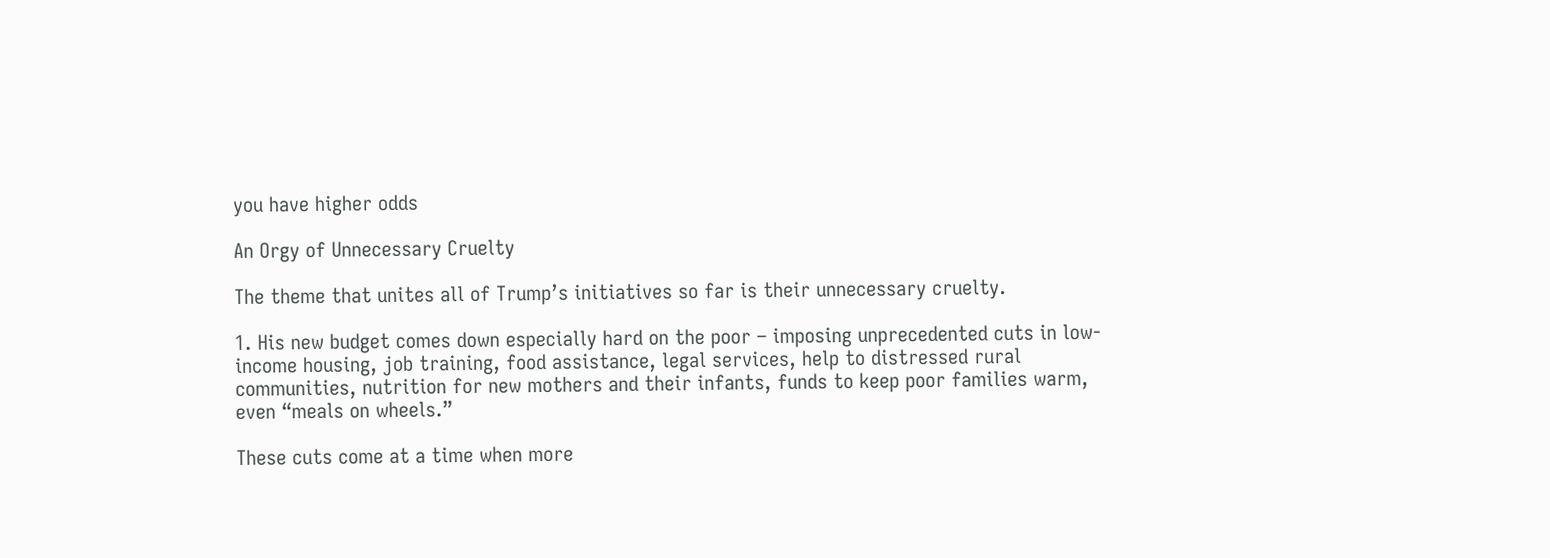you have higher odds

An Orgy of Unnecessary Cruelty

The theme that unites all of Trump’s initiatives so far is their unnecessary cruelty.

1. His new budget comes down especially hard on the poor – imposing unprecedented cuts in low-income housing, job training, food assistance, legal services, help to distressed rural communities, nutrition for new mothers and their infants, funds to keep poor families warm, even “meals on wheels.”

These cuts come at a time when more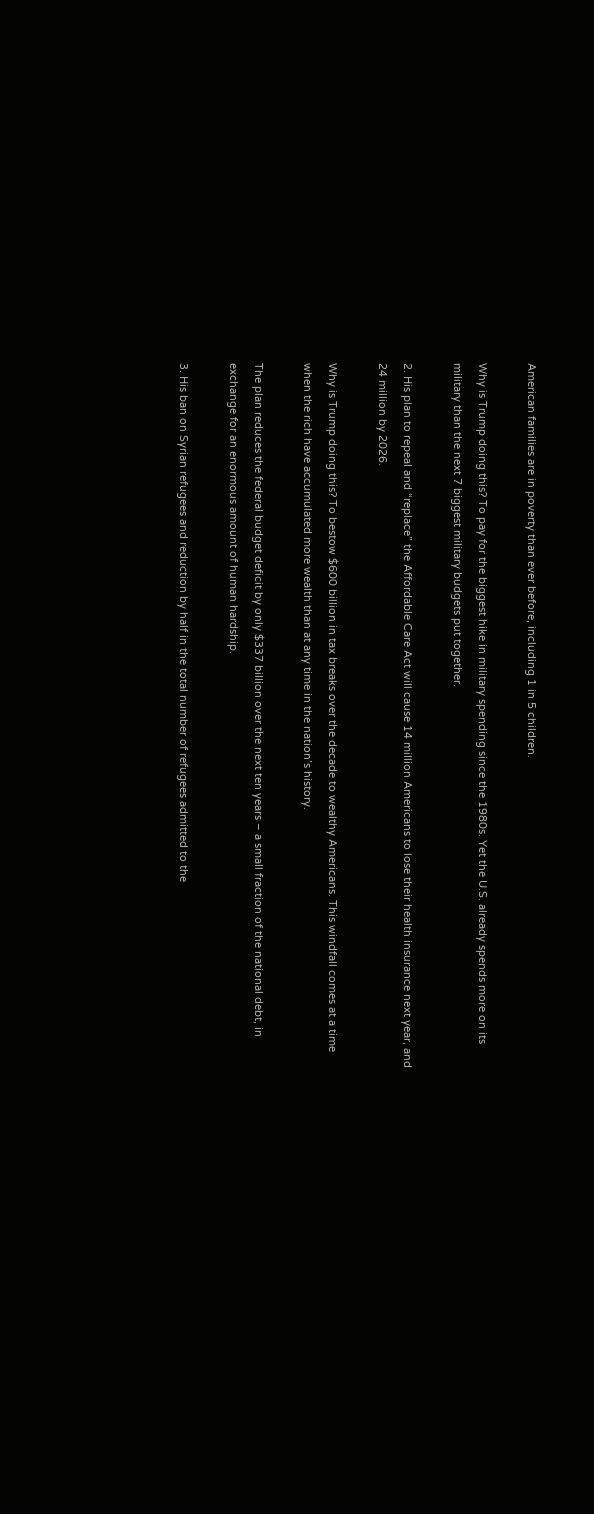American families are in poverty than ever before, including 1 in 5 children.

Why is Trump doing this? To pay for the biggest hike in military spending since the 1980s. Yet the U.S. already spends more on its military than the next 7 biggest military budgets put together.

2. His plan to repeal and “replace” the Affordable Care Act will cause 14 million Americans to lose their health insurance next year, and 24 million by 2026.

Why is Trump doing this? To bestow $600 billion in tax breaks over the decade to wealthy Americans. This windfall comes at a time when the rich have accumulated more wealth than at any time in the nation’s history.

The plan reduces the federal budget deficit by only $337 billion over the next ten years – a small fraction of the national debt, in exchange for an enormous amount of human hardship.

3. His ban on Syrian refugees and reduction by half in the total number of refugees admitted to the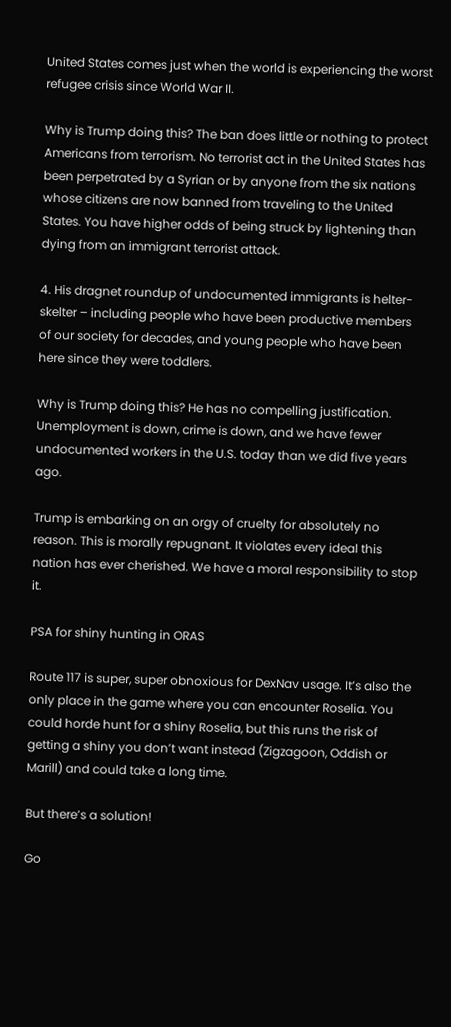United States comes just when the world is experiencing the worst refugee crisis since World War II.

Why is Trump doing this? The ban does little or nothing to protect Americans from terrorism. No terrorist act in the United States has been perpetrated by a Syrian or by anyone from the six nations whose citizens are now banned from traveling to the United States. You have higher odds of being struck by lightening than dying from an immigrant terrorist attack.

4. His dragnet roundup of undocumented immigrants is helter-skelter – including people who have been productive members of our society for decades, and young people who have been here since they were toddlers.

Why is Trump doing this? He has no compelling justification. Unemployment is down, crime is down, and we have fewer undocumented workers in the U.S. today than we did five years ago.

Trump is embarking on an orgy of cruelty for absolutely no reason. This is morally repugnant. It violates every ideal this nation has ever cherished. We have a moral responsibility to stop it.

PSA for shiny hunting in ORAS

Route 117 is super, super obnoxious for DexNav usage. It’s also the only place in the game where you can encounter Roselia. You could horde hunt for a shiny Roselia, but this runs the risk of getting a shiny you don’t want instead (Zigzagoon, Oddish or Marill) and could take a long time.

But there’s a solution!

Go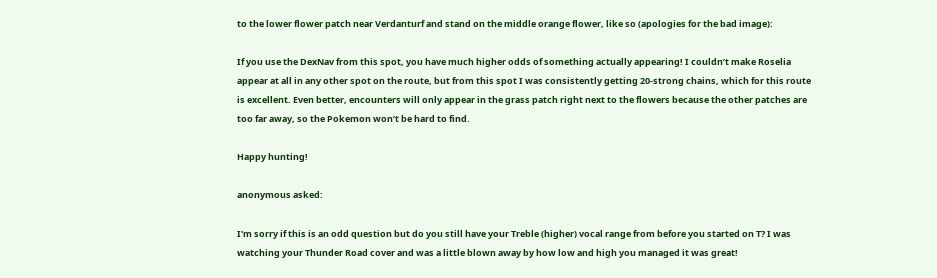to the lower flower patch near Verdanturf and stand on the middle orange flower, like so (apologies for the bad image):

If you use the DexNav from this spot, you have much higher odds of something actually appearing! I couldn’t make Roselia appear at all in any other spot on the route, but from this spot I was consistently getting 20-strong chains, which for this route is excellent. Even better, encounters will only appear in the grass patch right next to the flowers because the other patches are too far away, so the Pokemon won’t be hard to find.

Happy hunting!

anonymous asked:

I'm sorry if this is an odd question but do you still have your Treble (higher) vocal range from before you started on T? I was watching your Thunder Road cover and was a little blown away by how low and high you managed it was great!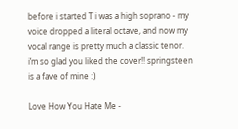before i started T i was a high soprano - my voice dropped a literal octave, and now my vocal range is pretty much a classic tenor. i’m so glad you liked the cover!! springsteen is a fave of mine :)

Love How You Hate Me -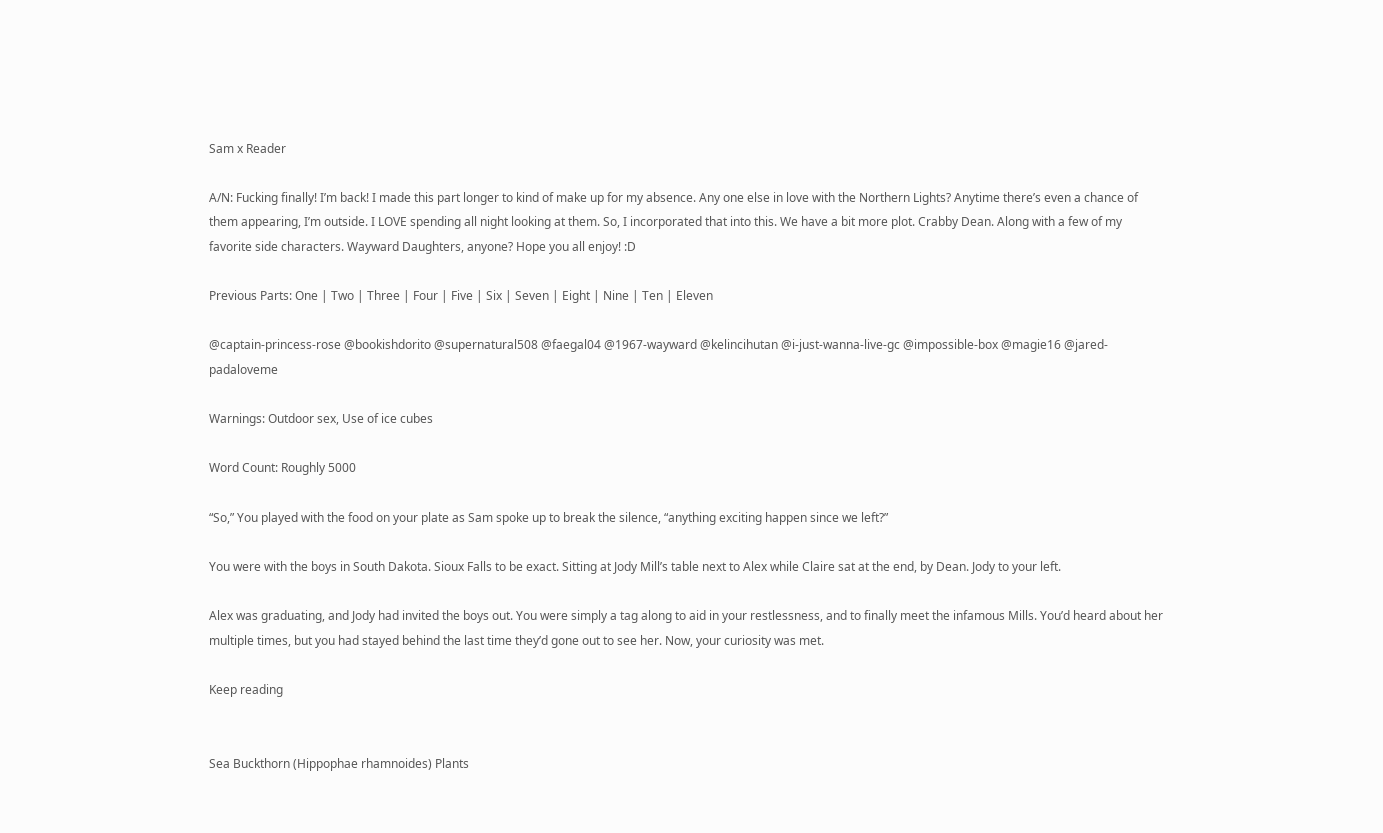Sam x Reader

A/N: Fucking finally! I’m back! I made this part longer to kind of make up for my absence. Any one else in love with the Northern Lights? Anytime there’s even a chance of them appearing, I’m outside. I LOVE spending all night looking at them. So, I incorporated that into this. We have a bit more plot. Crabby Dean. Along with a few of my favorite side characters. Wayward Daughters, anyone? Hope you all enjoy! :D

Previous Parts: One | Two | Three | Four | Five | Six | Seven | Eight | Nine | Ten | Eleven

@captain-princess-rose @bookishdorito @supernatural508 @faegal04 @1967-wayward @kelincihutan @i-just-wanna-live-gc @impossible-box @magie16 @jared-padaloveme

Warnings: Outdoor sex, Use of ice cubes

Word Count: Roughly 5000

“So,” You played with the food on your plate as Sam spoke up to break the silence, “anything exciting happen since we left?”

You were with the boys in South Dakota. Sioux Falls to be exact. Sitting at Jody Mill’s table next to Alex while Claire sat at the end, by Dean. Jody to your left.

Alex was graduating, and Jody had invited the boys out. You were simply a tag along to aid in your restlessness, and to finally meet the infamous Mills. You’d heard about her multiple times, but you had stayed behind the last time they’d gone out to see her. Now, your curiosity was met.

Keep reading


Sea Buckthorn (Hippophae rhamnoides) Plants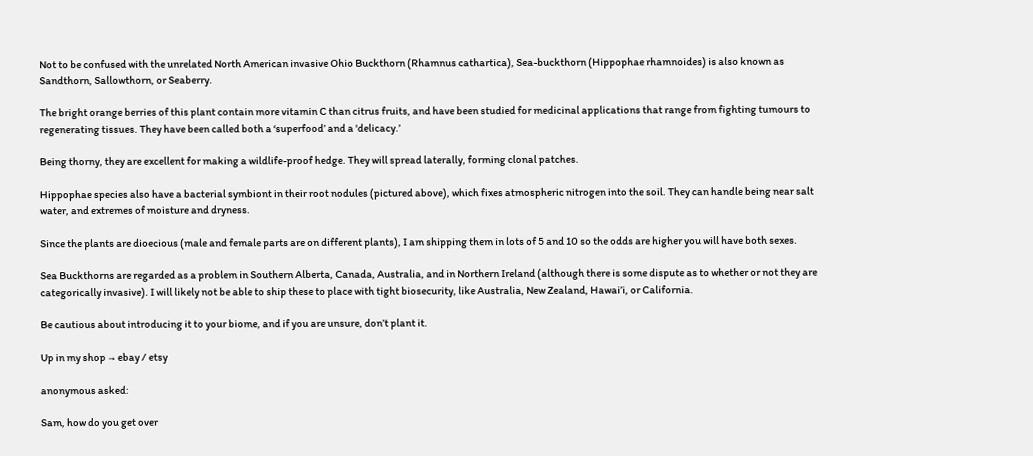Not to be confused with the unrelated North American invasive Ohio Buckthorn (Rhamnus cathartica), Sea-buckthorn (Hippophae rhamnoides) is also known as Sandthorn, Sallowthorn, or Seaberry.

The bright orange berries of this plant contain more vitamin C than citrus fruits, and have been studied for medicinal applications that range from fighting tumours to regenerating tissues. They have been called both a ‘superfood’ and a 'delicacy.’

Being thorny, they are excellent for making a wildlife-proof hedge. They will spread laterally, forming clonal patches.

Hippophae species also have a bacterial symbiont in their root nodules (pictured above), which fixes atmospheric nitrogen into the soil. They can handle being near salt water, and extremes of moisture and dryness.

Since the plants are dioecious (male and female parts are on different plants), I am shipping them in lots of 5 and 10 so the odds are higher you will have both sexes.

Sea Buckthorns are regarded as a problem in Southern Alberta, Canada, Australia, and in Northern Ireland (although there is some dispute as to whether or not they are categorically invasive). I will likely not be able to ship these to place with tight biosecurity, like Australia, New Zealand, Hawai’i, or California.

Be cautious about introducing it to your biome, and if you are unsure, don’t plant it.

Up in my shop → ebay / etsy

anonymous asked:

Sam, how do you get over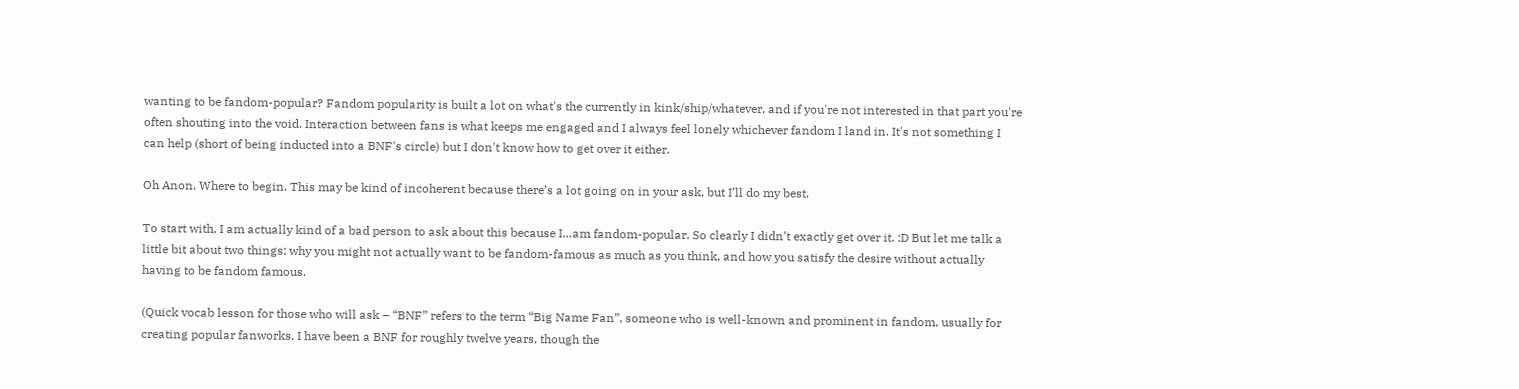wanting to be fandom-popular? Fandom popularity is built a lot on what's the currently in kink/ship/whatever, and if you're not interested in that part you're often shouting into the void. Interaction between fans is what keeps me engaged and I always feel lonely whichever fandom I land in. It's not something I can help (short of being inducted into a BNF's circle) but I don't know how to get over it either.

Oh Anon. Where to begin. This may be kind of incoherent because there’s a lot going on in your ask, but I’ll do my best.

To start with, I am actually kind of a bad person to ask about this because I…am fandom-popular. So clearly I didn’t exactly get over it. :D But let me talk a little bit about two things: why you might not actually want to be fandom-famous as much as you think, and how you satisfy the desire without actually having to be fandom famous.

(Quick vocab lesson for those who will ask – “BNF” refers to the term “Big Name Fan”, someone who is well-known and prominent in fandom, usually for creating popular fanworks. I have been a BNF for roughly twelve years, though the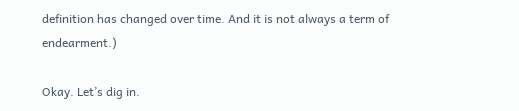definition has changed over time. And it is not always a term of endearment.)

Okay. Let’s dig in.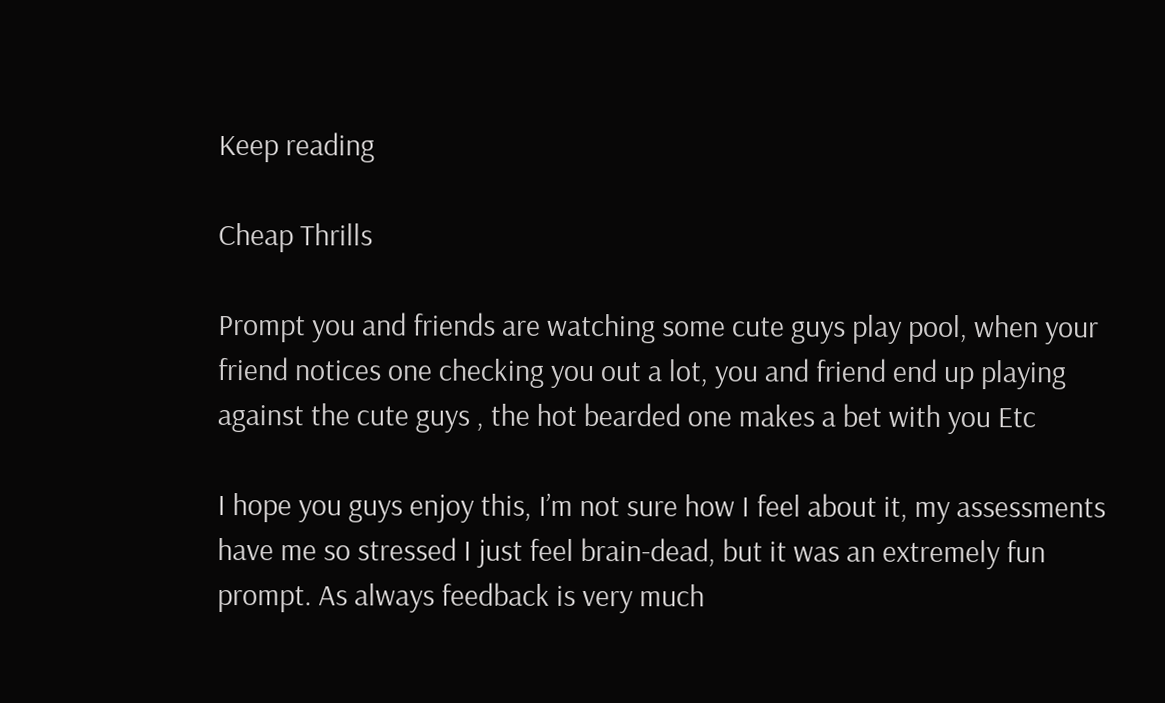Keep reading

Cheap Thrills

Prompt you and friends are watching some cute guys play pool, when your friend notices one checking you out a lot, you and friend end up playing against the cute guys , the hot bearded one makes a bet with you Etc

I hope you guys enjoy this, I’m not sure how I feel about it, my assessments have me so stressed I just feel brain-dead, but it was an extremely fun prompt. As always feedback is very much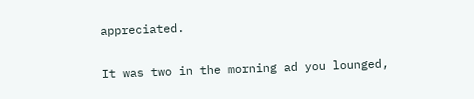appreciated.

It was two in the morning ad you lounged,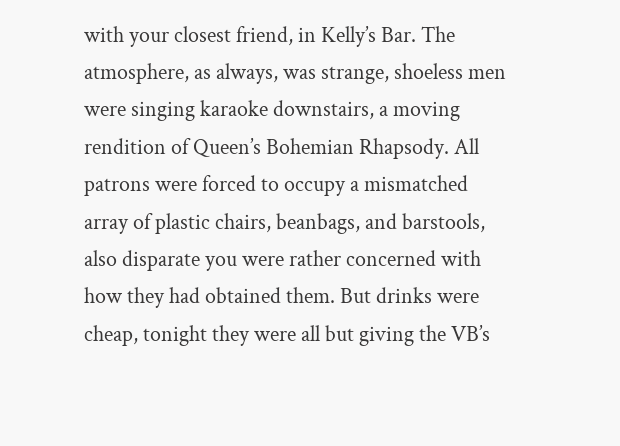with your closest friend, in Kelly’s Bar. The atmosphere, as always, was strange, shoeless men were singing karaoke downstairs, a moving rendition of Queen’s Bohemian Rhapsody. All patrons were forced to occupy a mismatched array of plastic chairs, beanbags, and barstools, also disparate you were rather concerned with how they had obtained them. But drinks were cheap, tonight they were all but giving the VB’s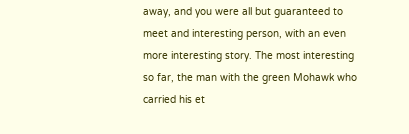away, and you were all but guaranteed to meet and interesting person, with an even more interesting story. The most interesting so far, the man with the green Mohawk who carried his et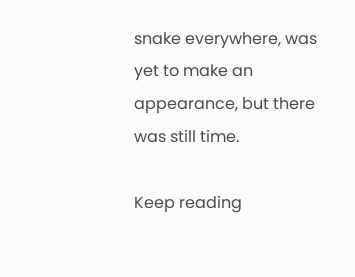snake everywhere, was yet to make an appearance, but there was still time.

Keep reading